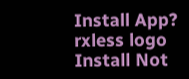Install App?
rxless logo
Install Not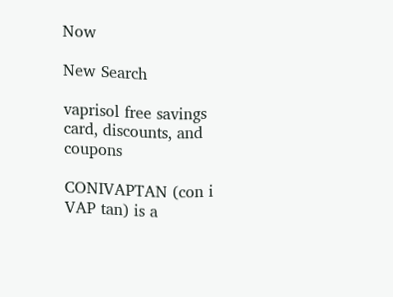Now

New Search

vaprisol free savings card, discounts, and coupons

CONIVAPTAN (con i VAP tan) is a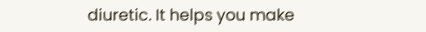diuretic. It helps you make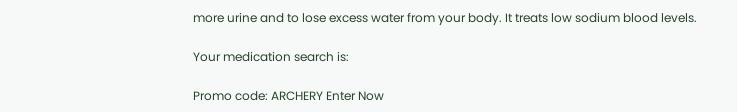more urine and to lose excess water from your body. It treats low sodium blood levels.

Your medication search is:

Promo code: ARCHERY Enter Now